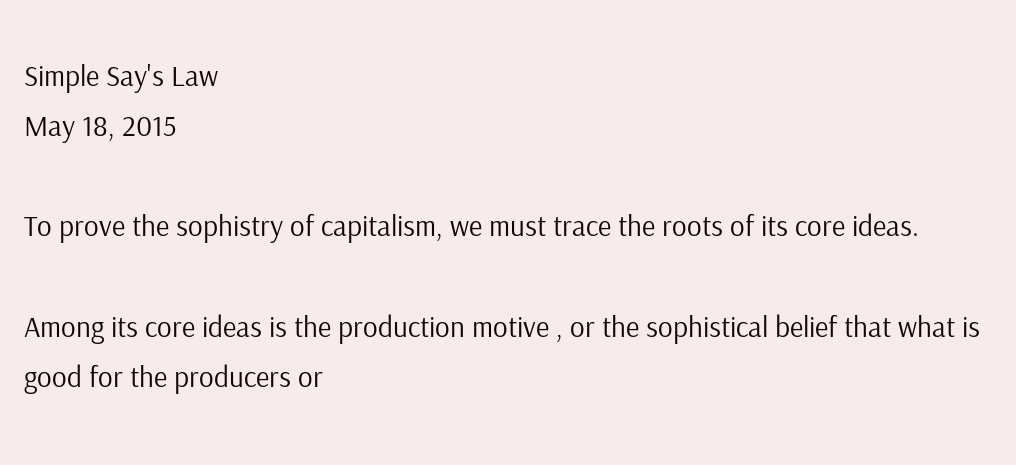Simple Say's Law
May 18, 2015

To prove the sophistry of capitalism, we must trace the roots of its core ideas.

Among its core ideas is the production motive , or the sophistical belief that what is good for the producers or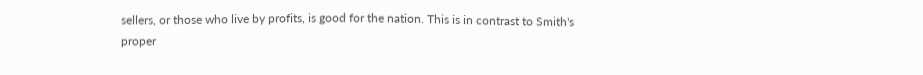sellers, or those who live by profits, is good for the nation. This is in contrast to Smith's proper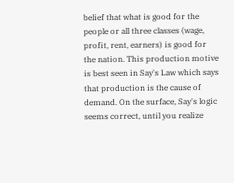belief that what is good for the people or all three classes (wage, profit, rent, earners) is good for the nation. This production motive is best seen in Say's Law which says that production is the cause of demand. On the surface, Say's logic seems correct, until you realize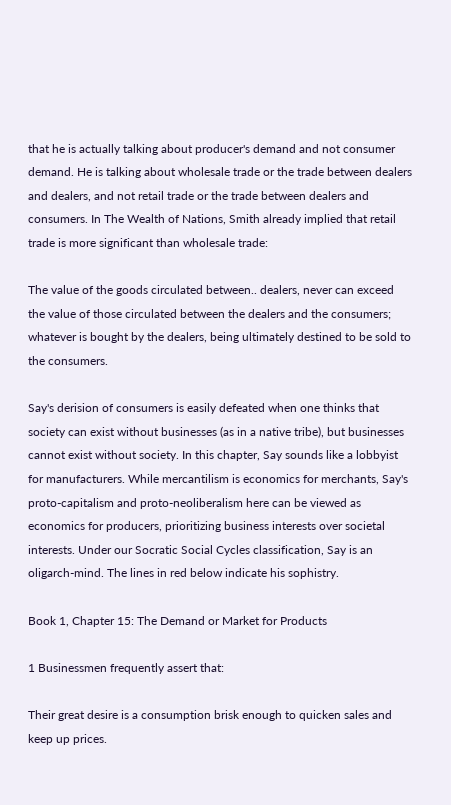that he is actually talking about producer's demand and not consumer demand. He is talking about wholesale trade or the trade between dealers and dealers, and not retail trade or the trade between dealers and consumers. In The Wealth of Nations, Smith already implied that retail trade is more significant than wholesale trade:

The value of the goods circulated between.. dealers, never can exceed the value of those circulated between the dealers and the consumers; whatever is bought by the dealers, being ultimately destined to be sold to the consumers.

Say's derision of consumers is easily defeated when one thinks that society can exist without businesses (as in a native tribe), but businesses cannot exist without society. In this chapter, Say sounds like a lobbyist for manufacturers. While mercantilism is economics for merchants, Say's proto-capitalism and proto-neoliberalism here can be viewed as economics for producers, prioritizing business interests over societal interests. Under our Socratic Social Cycles classification, Say is an oligarch-mind. The lines in red below indicate his sophistry.

Book 1, Chapter 15: The Demand or Market for Products

1 Businessmen frequently assert that:

Their great desire is a consumption brisk enough to quicken sales and keep up prices.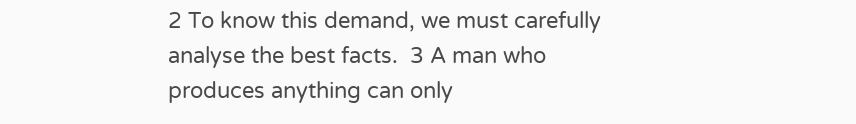2 To know this demand, we must carefully analyse the best facts.  3 A man who produces anything can only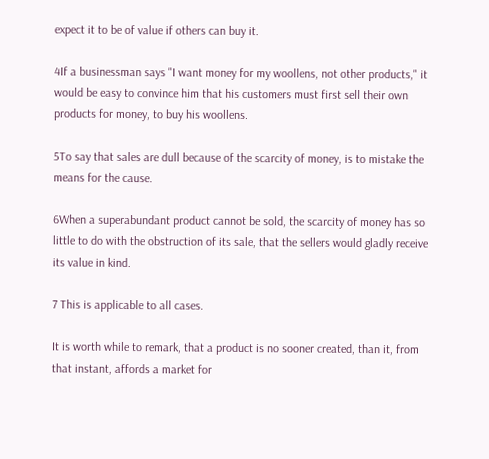expect it to be of value if others can buy it.

4If a businessman says "I want money for my woollens, not other products," it would be easy to convince him that his customers must first sell their own products for money, to buy his woollens.

5To say that sales are dull because of the scarcity of money, is to mistake the means for the cause.

6When a superabundant product cannot be sold, the scarcity of money has so little to do with the obstruction of its sale, that the sellers would gladly receive its value in kind.

7 This is applicable to all cases.

It is worth while to remark, that a product is no sooner created, than it, from that instant, affords a market for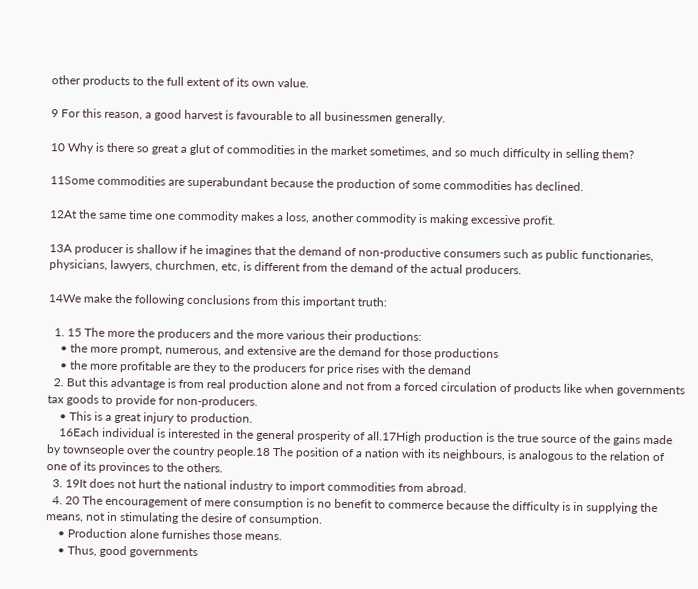other products to the full extent of its own value.

9 For this reason, a good harvest is favourable to all businessmen generally.

10 Why is there so great a glut of commodities in the market sometimes, and so much difficulty in selling them?

11Some commodities are superabundant because the production of some commodities has declined.

12At the same time one commodity makes a loss, another commodity is making excessive profit.

13A producer is shallow if he imagines that the demand of non-productive consumers such as public functionaries, physicians, lawyers, churchmen, etc, is different from the demand of the actual producers.

14We make the following conclusions from this important truth:

  1. 15 The more the producers and the more various their productions:
    • the more prompt, numerous, and extensive are the demand for those productions
    • the more profitable are they to the producers for price rises with the demand
  2. But this advantage is from real production alone and not from a forced circulation of products like when governments tax goods to provide for non-producers.
    • This is a great injury to production.
    16Each individual is interested in the general prosperity of all.17High production is the true source of the gains made by townseople over the country people.18 The position of a nation with its neighbours, is analogous to the relation of one of its provinces to the others.
  3. 19It does not hurt the national industry to import commodities from abroad.
  4. 20 The encouragement of mere consumption is no benefit to commerce because the difficulty is in supplying the means, not in stimulating the desire of consumption.
    • Production alone furnishes those means.
    • Thus, good governments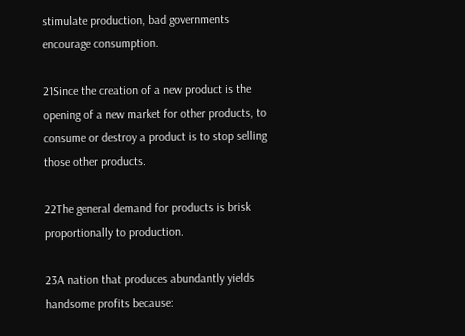stimulate production, bad governments encourage consumption.

21Since the creation of a new product is the opening of a new market for other products, to consume or destroy a product is to stop selling those other products.

22The general demand for products is brisk proportionally to production.

23A nation that produces abundantly yields handsome profits because: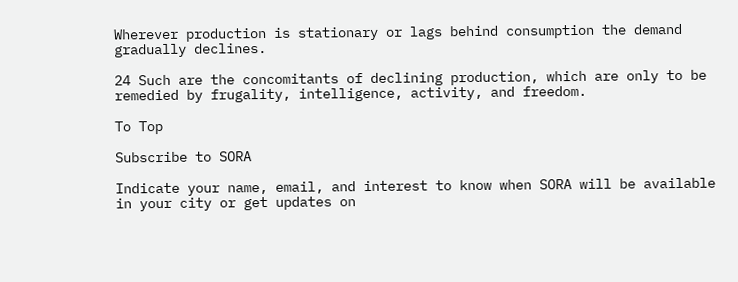Wherever production is stationary or lags behind consumption the demand gradually declines.

24 Such are the concomitants of declining production, which are only to be remedied by frugality, intelligence, activity, and freedom.

To Top

Subscribe to SORA

Indicate your name, email, and interest to know when SORA will be available in your city or get updates on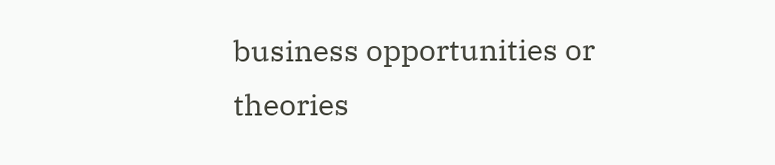business opportunities or theories